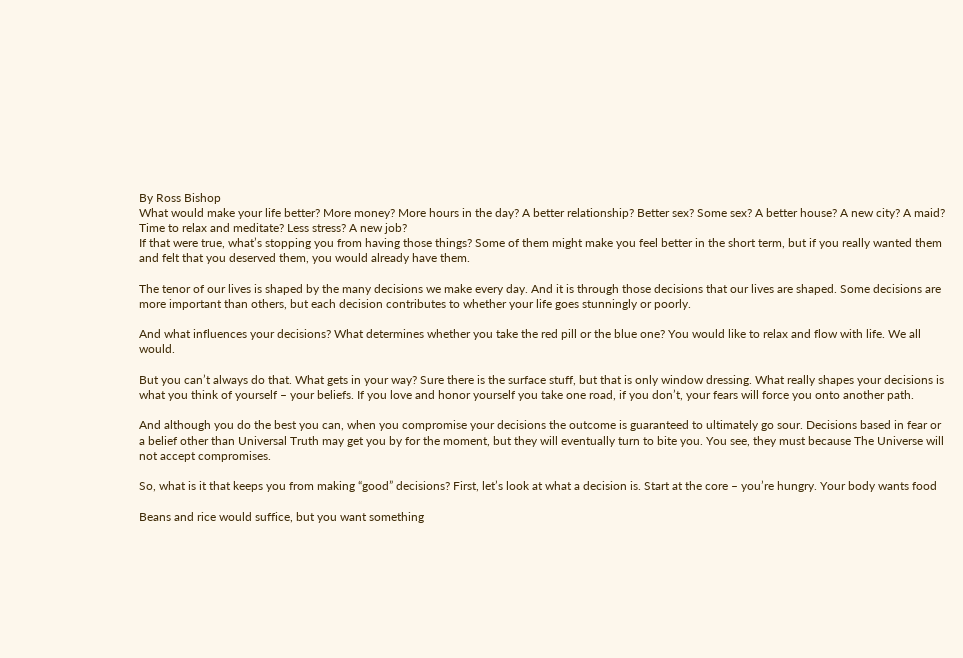By Ross Bishop
What would make your life better? More money? More hours in the day? A better relationship? Better sex? Some sex? A better house? A new city? A maid? Time to relax and meditate? Less stress? A new job?
If that were true, what’s stopping you from having those things? Some of them might make you feel better in the short term, but if you really wanted them and felt that you deserved them, you would already have them.

The tenor of our lives is shaped by the many decisions we make every day. And it is through those decisions that our lives are shaped. Some decisions are more important than others, but each decision contributes to whether your life goes stunningly or poorly.

And what influences your decisions? What determines whether you take the red pill or the blue one? You would like to relax and flow with life. We all would.

But you can’t always do that. What gets in your way? Sure there is the surface stuff, but that is only window dressing. What really shapes your decisions is what you think of yourself – your beliefs. If you love and honor yourself you take one road, if you don’t, your fears will force you onto another path.

And although you do the best you can, when you compromise your decisions the outcome is guaranteed to ultimately go sour. Decisions based in fear or a belief other than Universal Truth may get you by for the moment, but they will eventually turn to bite you. You see, they must because The Universe will not accept compromises.

So, what is it that keeps you from making “good” decisions? First, let’s look at what a decision is. Start at the core – you’re hungry. Your body wants food

Beans and rice would suffice, but you want something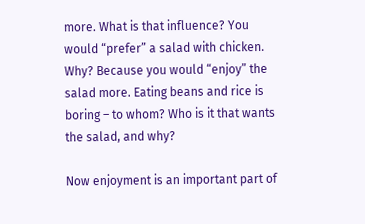more. What is that influence? You would “prefer” a salad with chicken. Why? Because you would “enjoy” the salad more. Eating beans and rice is boring – to whom? Who is it that wants the salad, and why?

Now enjoyment is an important part of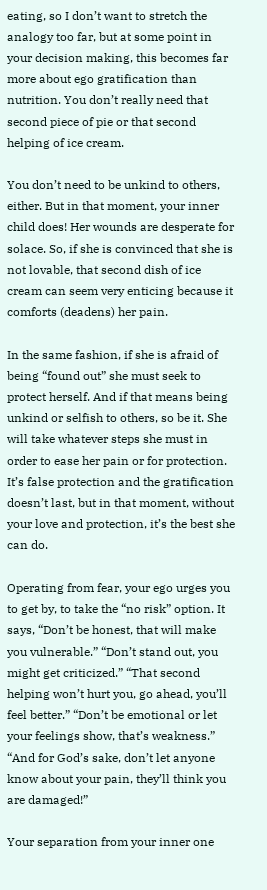eating, so I don’t want to stretch the analogy too far, but at some point in your decision making, this becomes far more about ego gratification than nutrition. You don’t really need that second piece of pie or that second helping of ice cream.

You don’t need to be unkind to others, either. But in that moment, your inner child does! Her wounds are desperate for solace. So, if she is convinced that she is not lovable, that second dish of ice cream can seem very enticing because it comforts (deadens) her pain.

In the same fashion, if she is afraid of being “found out” she must seek to protect herself. And if that means being unkind or selfish to others, so be it. She will take whatever steps she must in order to ease her pain or for protection. It’s false protection and the gratification doesn’t last, but in that moment, without your love and protection, it’s the best she can do.

Operating from fear, your ego urges you to get by, to take the “no risk” option. It says, “Don’t be honest, that will make you vulnerable.” “Don’t stand out, you might get criticized.” “That second helping won’t hurt you, go ahead, you’ll feel better.” “Don’t be emotional or let your feelings show, that’s weakness.” “And for God’s sake, don’t let anyone know about your pain, they’ll think you are damaged!”

Your separation from your inner one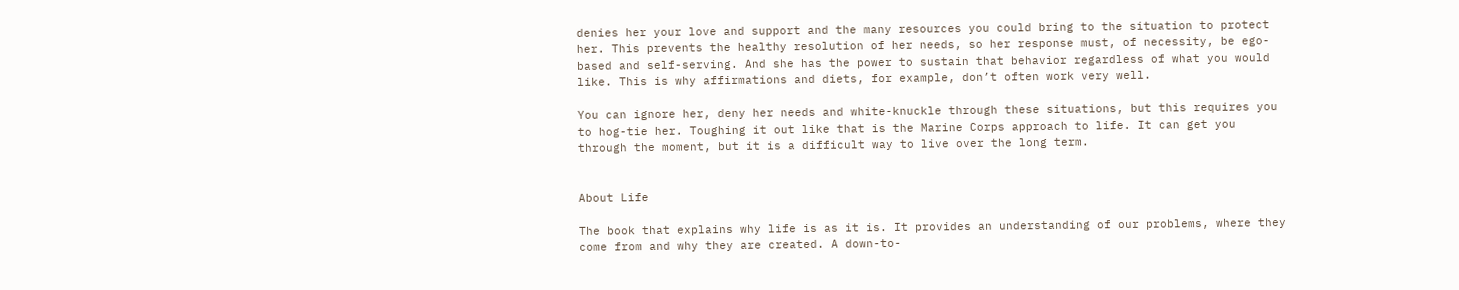denies her your love and support and the many resources you could bring to the situation to protect her. This prevents the healthy resolution of her needs, so her response must, of necessity, be ego-based and self-serving. And she has the power to sustain that behavior regardless of what you would like. This is why affirmations and diets, for example, don’t often work very well.

You can ignore her, deny her needs and white-knuckle through these situations, but this requires you to hog-tie her. Toughing it out like that is the Marine Corps approach to life. It can get you through the moment, but it is a difficult way to live over the long term.


About Life

The book that explains why life is as it is. It provides an understanding of our problems, where they come from and why they are created. A down-to-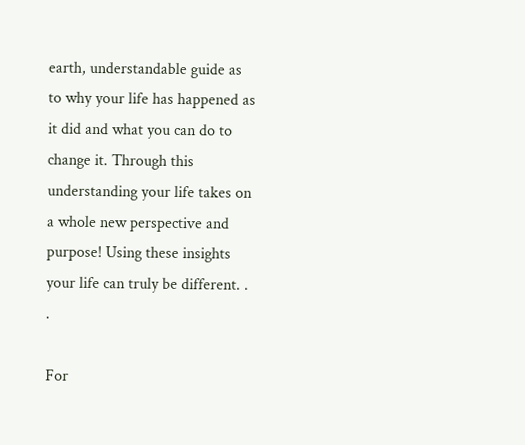earth, understandable guide as to why your life has happened as it did and what you can do to change it. Through this understanding your life takes on a whole new perspective and purpose! Using these insights your life can truly be different. . .

For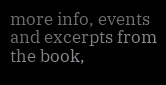more info, events and excerpts from the book,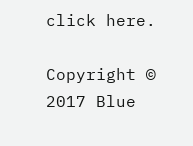click here.

Copyright © 2017 Blue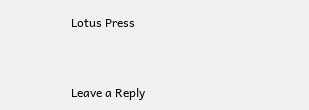Lotus Press


Leave a Reply